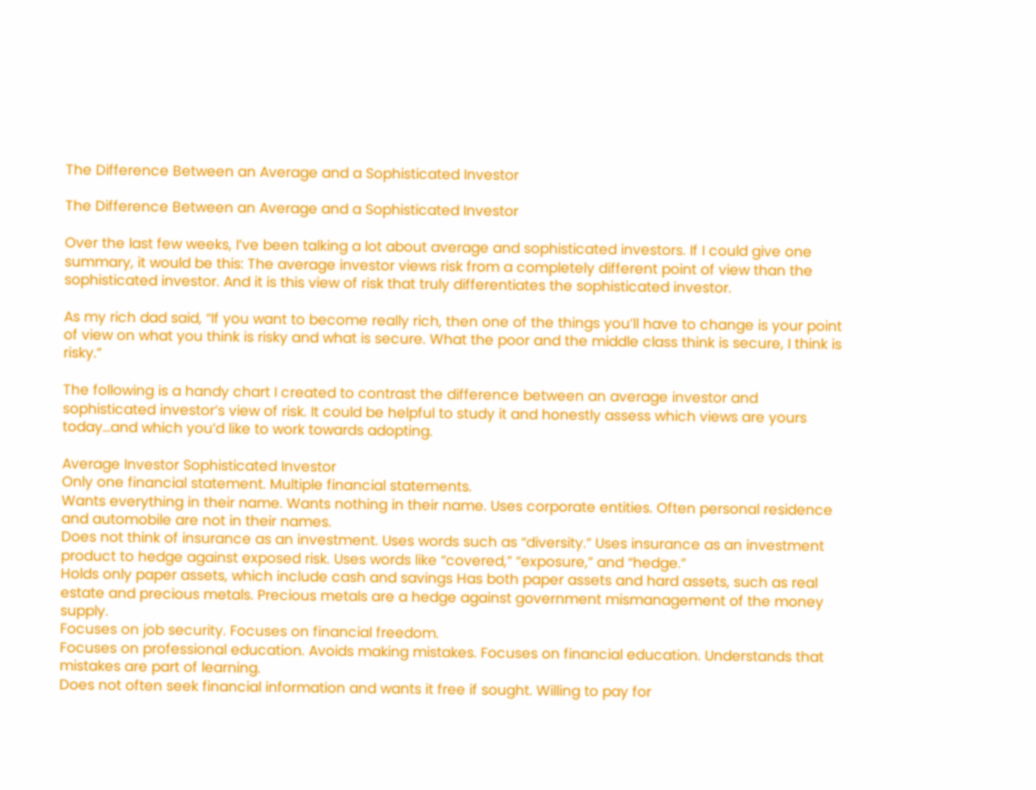The Difference Between an Average and a Sophisticated Investor

The Difference Between an Average and a Sophisticated Investor

Over the last few weeks, I’ve been talking a lot about average and sophisticated investors. If I could give one summary, it would be this: The average investor views risk from a completely different point of view than the sophisticated investor. And it is this view of risk that truly differentiates the sophisticated investor.

As my rich dad said, “If you want to become really rich, then one of the things you’ll have to change is your point of view on what you think is risky and what is secure. What the poor and the middle class think is secure, I think is risky.”

The following is a handy chart I created to contrast the difference between an average investor and sophisticated investor’s view of risk. It could be helpful to study it and honestly assess which views are yours today…and which you’d like to work towards adopting.

Average Investor Sophisticated Investor
Only one financial statement. Multiple financial statements.
Wants everything in their name. Wants nothing in their name. Uses corporate entities. Often personal residence and automobile are not in their names.
Does not think of insurance as an investment. Uses words such as “diversity.” Uses insurance as an investment product to hedge against exposed risk. Uses words like “covered,” “exposure,” and “hedge.”
Holds only paper assets, which include cash and savings Has both paper assets and hard assets, such as real estate and precious metals. Precious metals are a hedge against government mismanagement of the money supply.
Focuses on job security. Focuses on financial freedom.
Focuses on professional education. Avoids making mistakes. Focuses on financial education. Understands that mistakes are part of learning.
Does not often seek financial information and wants it free if sought. Willing to pay for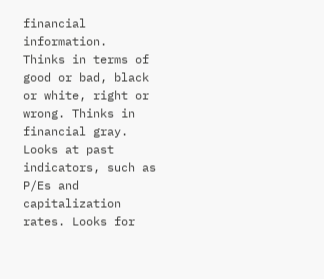financial information.
Thinks in terms of good or bad, black or white, right or wrong. Thinks in financial gray.
Looks at past indicators, such as P/Es and capitalization rates. Looks for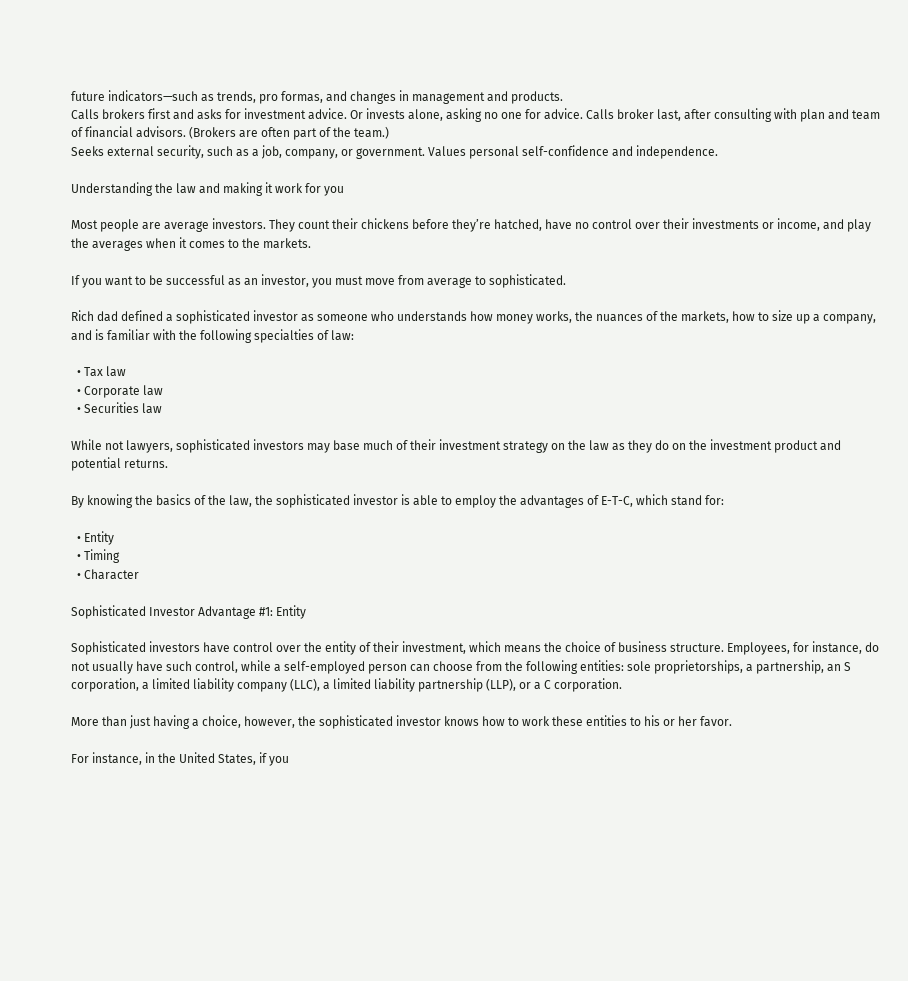future indicators—such as trends, pro formas, and changes in management and products.
Calls brokers first and asks for investment advice. Or invests alone, asking no one for advice. Calls broker last, after consulting with plan and team of financial advisors. (Brokers are often part of the team.)
Seeks external security, such as a job, company, or government. Values personal self-confidence and independence.

Understanding the law and making it work for you

Most people are average investors. They count their chickens before they’re hatched, have no control over their investments or income, and play the averages when it comes to the markets.

If you want to be successful as an investor, you must move from average to sophisticated.

Rich dad defined a sophisticated investor as someone who understands how money works, the nuances of the markets, how to size up a company, and is familiar with the following specialties of law:

  • Tax law
  • Corporate law
  • Securities law

While not lawyers, sophisticated investors may base much of their investment strategy on the law as they do on the investment product and potential returns.

By knowing the basics of the law, the sophisticated investor is able to employ the advantages of E-T-C, which stand for:

  • Entity
  • Timing
  • Character

Sophisticated Investor Advantage #1: Entity

Sophisticated investors have control over the entity of their investment, which means the choice of business structure. Employees, for instance, do not usually have such control, while a self-employed person can choose from the following entities: sole proprietorships, a partnership, an S corporation, a limited liability company (LLC), a limited liability partnership (LLP), or a C corporation.

More than just having a choice, however, the sophisticated investor knows how to work these entities to his or her favor.

For instance, in the United States, if you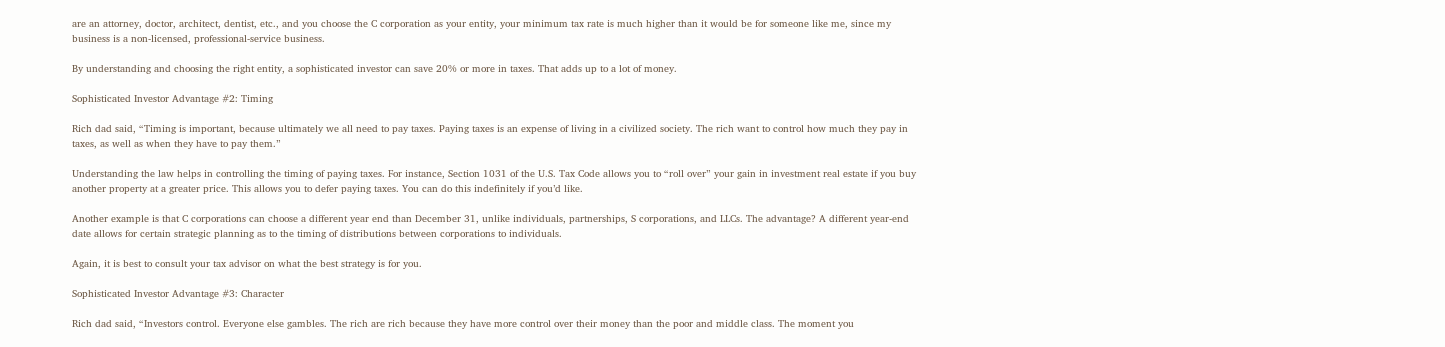are an attorney, doctor, architect, dentist, etc., and you choose the C corporation as your entity, your minimum tax rate is much higher than it would be for someone like me, since my business is a non-licensed, professional-service business.

By understanding and choosing the right entity, a sophisticated investor can save 20% or more in taxes. That adds up to a lot of money.

Sophisticated Investor Advantage #2: Timing

Rich dad said, “Timing is important, because ultimately we all need to pay taxes. Paying taxes is an expense of living in a civilized society. The rich want to control how much they pay in taxes, as well as when they have to pay them.”

Understanding the law helps in controlling the timing of paying taxes. For instance, Section 1031 of the U.S. Tax Code allows you to “roll over” your gain in investment real estate if you buy another property at a greater price. This allows you to defer paying taxes. You can do this indefinitely if you’d like.

Another example is that C corporations can choose a different year end than December 31, unlike individuals, partnerships, S corporations, and LLCs. The advantage? A different year-end date allows for certain strategic planning as to the timing of distributions between corporations to individuals.

Again, it is best to consult your tax advisor on what the best strategy is for you.

Sophisticated Investor Advantage #3: Character

Rich dad said, “Investors control. Everyone else gambles. The rich are rich because they have more control over their money than the poor and middle class. The moment you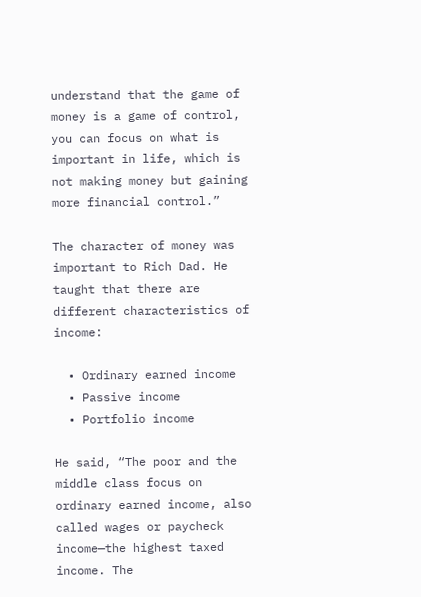understand that the game of money is a game of control, you can focus on what is important in life, which is not making money but gaining more financial control.”

The character of money was important to Rich Dad. He taught that there are different characteristics of income:

  • Ordinary earned income
  • Passive income
  • Portfolio income

He said, “The poor and the middle class focus on ordinary earned income, also called wages or paycheck income—the highest taxed income. The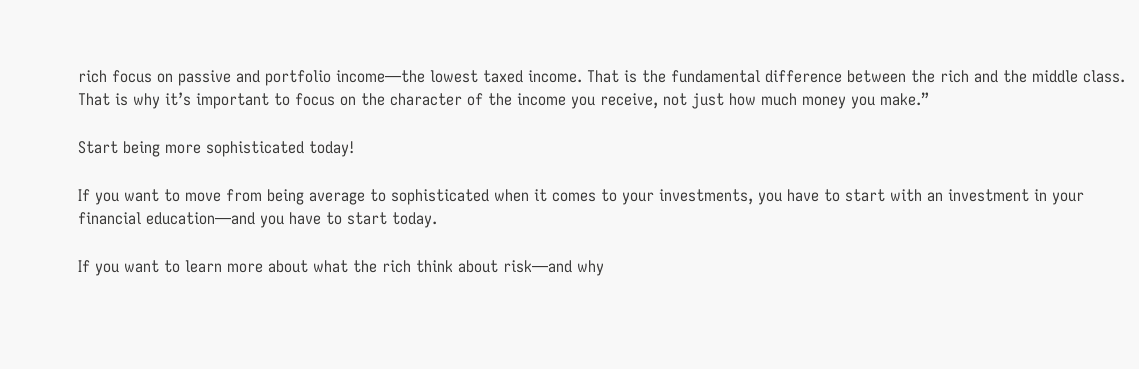rich focus on passive and portfolio income—the lowest taxed income. That is the fundamental difference between the rich and the middle class. That is why it’s important to focus on the character of the income you receive, not just how much money you make.”

Start being more sophisticated today!

If you want to move from being average to sophisticated when it comes to your investments, you have to start with an investment in your financial education—and you have to start today.

If you want to learn more about what the rich think about risk—and why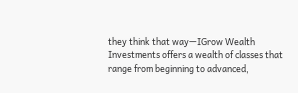they think that way—IGrow Wealth Investments offers a wealth of classes that range from beginning to advanced,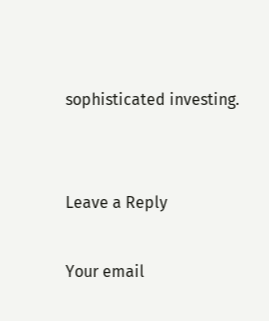sophisticated investing.


Leave a Reply

Your email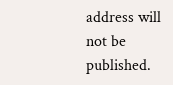address will not be published.